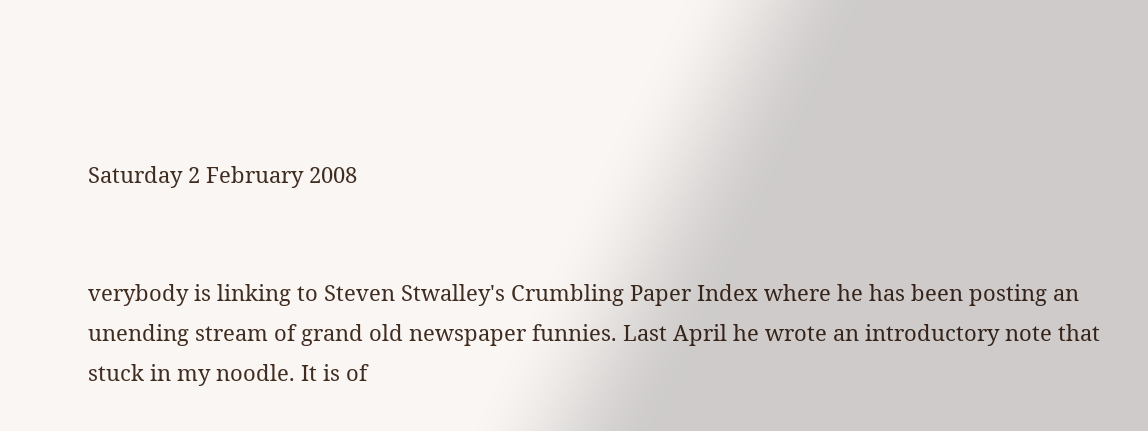Saturday 2 February 2008


verybody is linking to Steven Stwalley's Crumbling Paper Index where he has been posting an unending stream of grand old newspaper funnies. Last April he wrote an introductory note that stuck in my noodle. It is of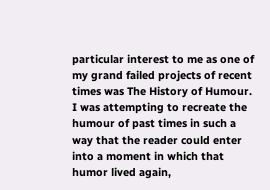particular interest to me as one of my grand failed projects of recent times was The History of Humour. I was attempting to recreate the humour of past times in such a way that the reader could enter into a moment in which that humor lived again,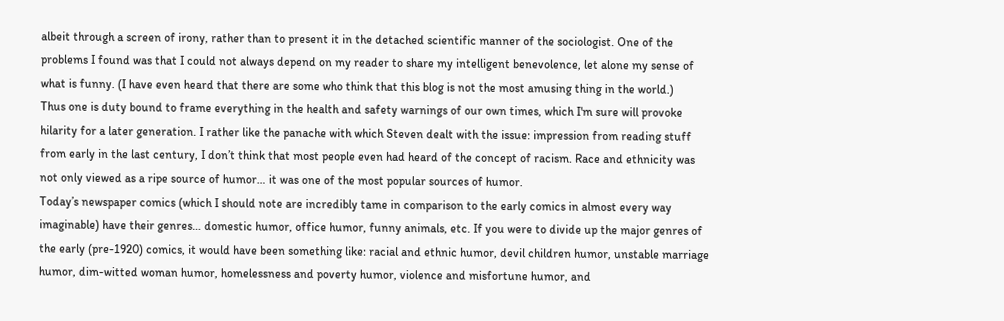albeit through a screen of irony, rather than to present it in the detached scientific manner of the sociologist. One of the problems I found was that I could not always depend on my reader to share my intelligent benevolence, let alone my sense of what is funny. (I have even heard that there are some who think that this blog is not the most amusing thing in the world.)
Thus one is duty bound to frame everything in the health and safety warnings of our own times, which I'm sure will provoke hilarity for a later generation. I rather like the panache with which Steven dealt with the issue: impression from reading stuff from early in the last century, I don’t think that most people even had heard of the concept of racism. Race and ethnicity was not only viewed as a ripe source of humor… it was one of the most popular sources of humor.
Today’s newspaper comics (which I should note are incredibly tame in comparison to the early comics in almost every way imaginable) have their genres… domestic humor, office humor, funny animals, etc. If you were to divide up the major genres of the early (pre-1920) comics, it would have been something like: racial and ethnic humor, devil children humor, unstable marriage humor, dim-witted woman humor, homelessness and poverty humor, violence and misfortune humor, and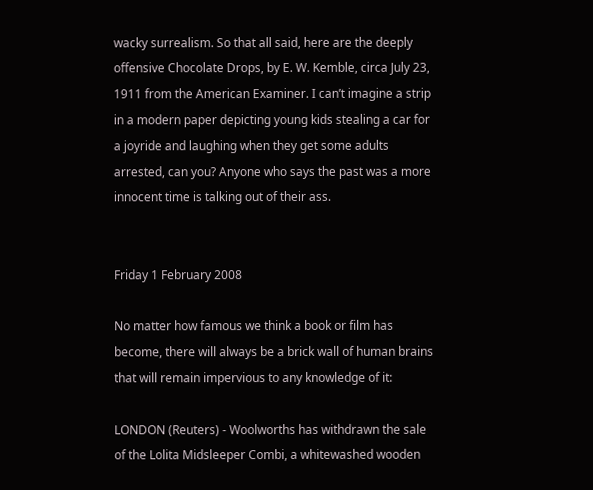wacky surrealism. So that all said, here are the deeply offensive Chocolate Drops, by E. W. Kemble, circa July 23, 1911 from the American Examiner. I can’t imagine a strip in a modern paper depicting young kids stealing a car for a joyride and laughing when they get some adults arrested, can you? Anyone who says the past was a more innocent time is talking out of their ass.


Friday 1 February 2008

No matter how famous we think a book or film has become, there will always be a brick wall of human brains that will remain impervious to any knowledge of it:

LONDON (Reuters) - Woolworths has withdrawn the sale of the Lolita Midsleeper Combi, a whitewashed wooden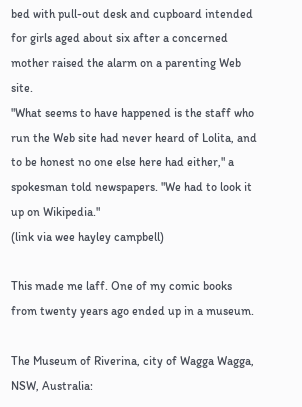bed with pull-out desk and cupboard intended for girls aged about six after a concerned mother raised the alarm on a parenting Web site.
"What seems to have happened is the staff who run the Web site had never heard of Lolita, and to be honest no one else here had either," a spokesman told newspapers. "We had to look it up on Wikipedia."
(link via wee hayley campbell)

This made me laff. One of my comic books from twenty years ago ended up in a museum.

The Museum of Riverina, city of Wagga Wagga, NSW, Australia: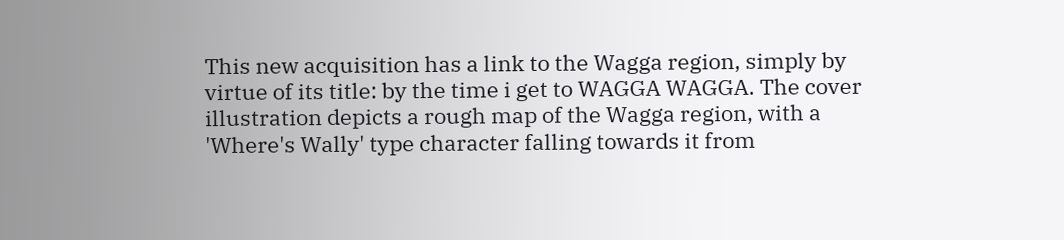This new acquisition has a link to the Wagga region, simply by virtue of its title: by the time i get to WAGGA WAGGA. The cover illustration depicts a rough map of the Wagga region, with a 'Where's Wally' type character falling towards it from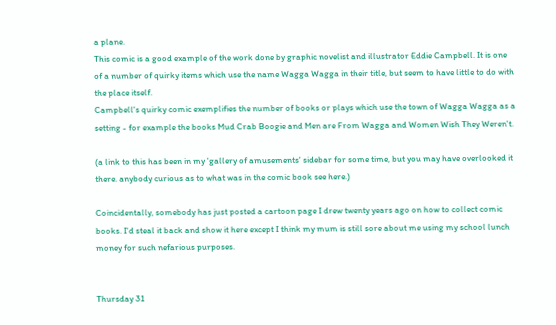a plane.
This comic is a good example of the work done by graphic novelist and illustrator Eddie Campbell. It is one of a number of quirky items which use the name Wagga Wagga in their title, but seem to have little to do with the place itself.
Campbell's quirky comic exemplifies the number of books or plays which use the town of Wagga Wagga as a setting - for example the books Mud Crab Boogie and Men are From Wagga and Women Wish They Weren't.

(a link to this has been in my 'gallery of amusements' sidebar for some time, but you may have overlooked it there. anybody curious as to what was in the comic book see here.)

Coincidentally, somebody has just posted a cartoon page I drew twenty years ago on how to collect comic books. I'd steal it back and show it here except I think my mum is still sore about me using my school lunch money for such nefarious purposes.


Thursday 31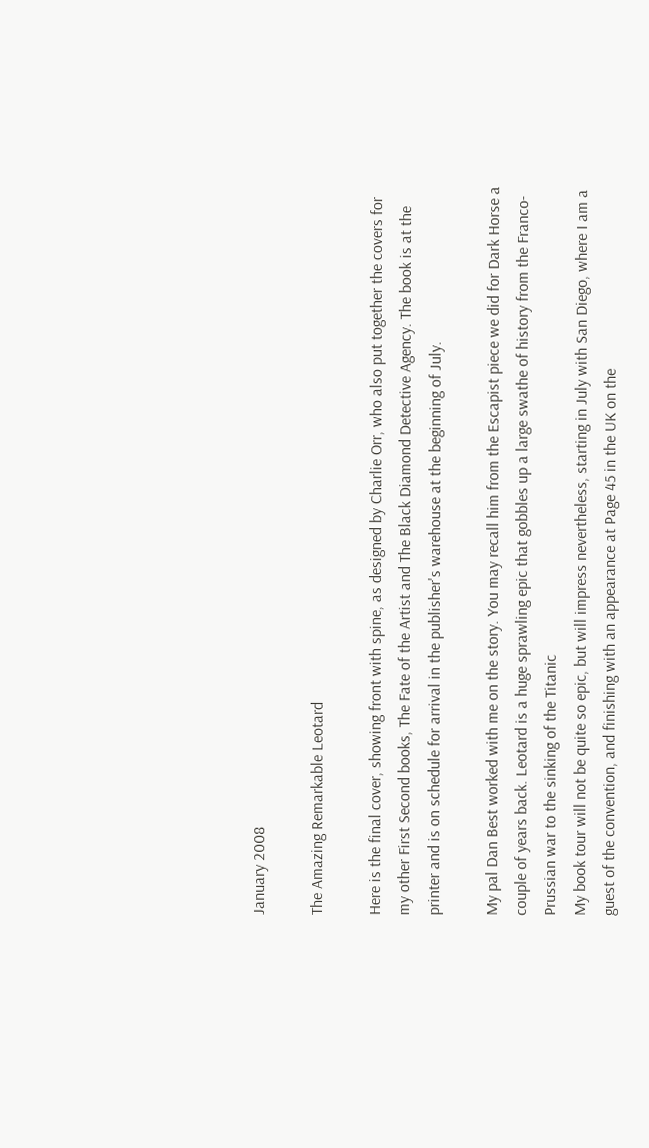January 2008

The Amazing Remarkable Leotard

Here is the final cover, showing front with spine, as designed by Charlie Orr, who also put together the covers for my other First Second books, The Fate of the Artist and The Black Diamond Detective Agency. The book is at the printer and is on schedule for arrival in the publisher's warehouse at the beginning of July.

My pal Dan Best worked with me on the story. You may recall him from the Escapist piece we did for Dark Horse a couple of years back. Leotard is a huge sprawling epic that gobbles up a large swathe of history from the Franco-Prussian war to the sinking of the Titanic
My book tour will not be quite so epic, but will impress nevertheless, starting in July with San Diego, where I am a guest of the convention, and finishing with an appearance at Page 45 in the UK on the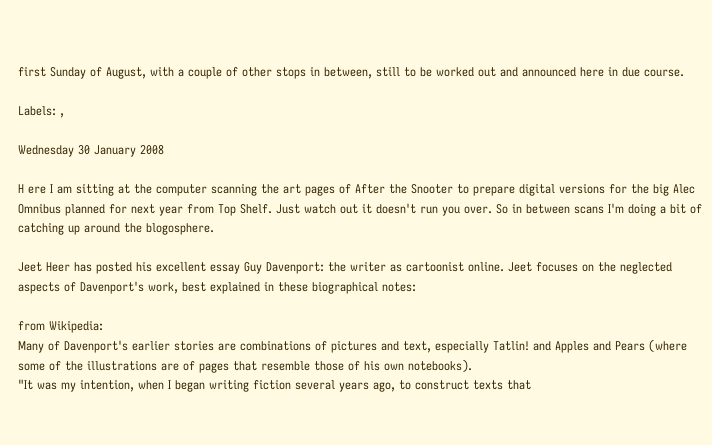first Sunday of August, with a couple of other stops in between, still to be worked out and announced here in due course.

Labels: ,

Wednesday 30 January 2008

H ere I am sitting at the computer scanning the art pages of After the Snooter to prepare digital versions for the big Alec Omnibus planned for next year from Top Shelf. Just watch out it doesn't run you over. So in between scans I'm doing a bit of catching up around the blogosphere.

Jeet Heer has posted his excellent essay Guy Davenport: the writer as cartoonist online. Jeet focuses on the neglected aspects of Davenport's work, best explained in these biographical notes:

from Wikipedia:
Many of Davenport's earlier stories are combinations of pictures and text, especially Tatlin! and Apples and Pears (where some of the illustrations are of pages that resemble those of his own notebooks).
"It was my intention, when I began writing fiction several years ago, to construct texts that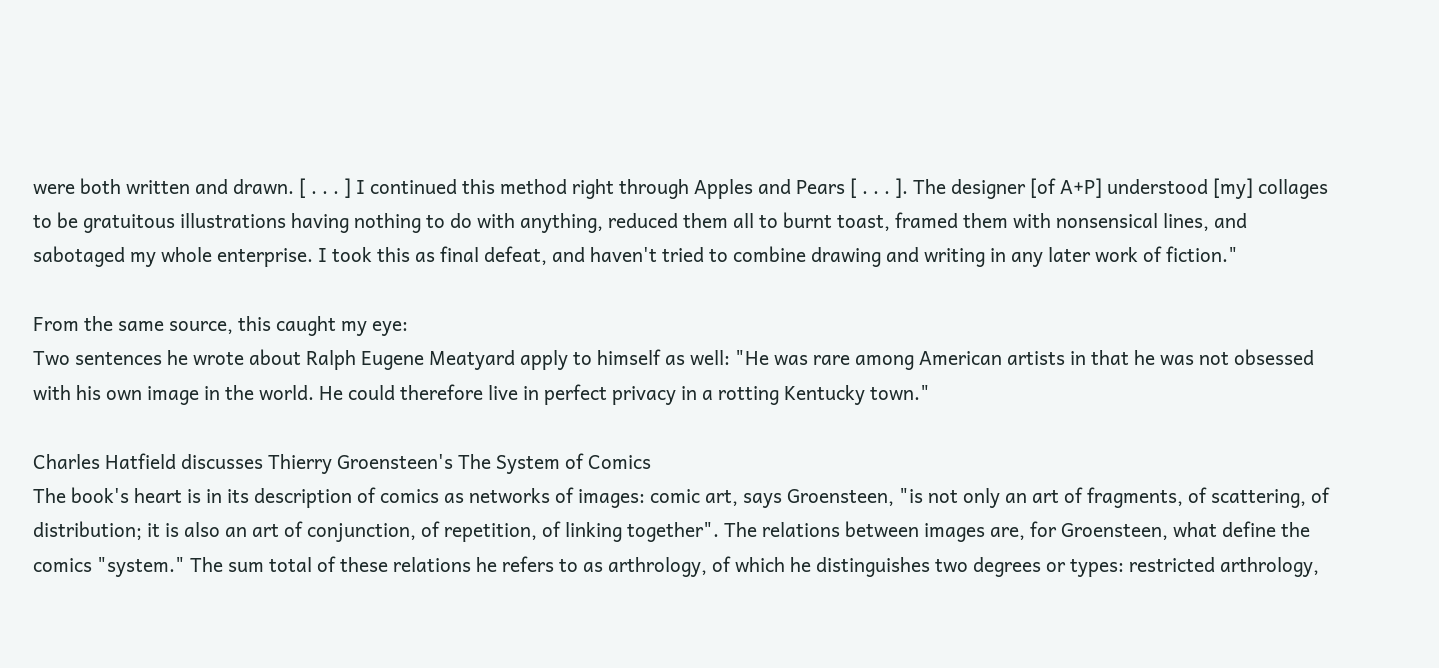were both written and drawn. [ . . . ] I continued this method right through Apples and Pears [ . . . ]. The designer [of A+P] understood [my] collages to be gratuitous illustrations having nothing to do with anything, reduced them all to burnt toast, framed them with nonsensical lines, and sabotaged my whole enterprise. I took this as final defeat, and haven't tried to combine drawing and writing in any later work of fiction."

From the same source, this caught my eye:
Two sentences he wrote about Ralph Eugene Meatyard apply to himself as well: "He was rare among American artists in that he was not obsessed with his own image in the world. He could therefore live in perfect privacy in a rotting Kentucky town."

Charles Hatfield discusses Thierry Groensteen's The System of Comics
The book's heart is in its description of comics as networks of images: comic art, says Groensteen, "is not only an art of fragments, of scattering, of distribution; it is also an art of conjunction, of repetition, of linking together". The relations between images are, for Groensteen, what define the comics "system." The sum total of these relations he refers to as arthrology, of which he distinguishes two degrees or types: restricted arthrology,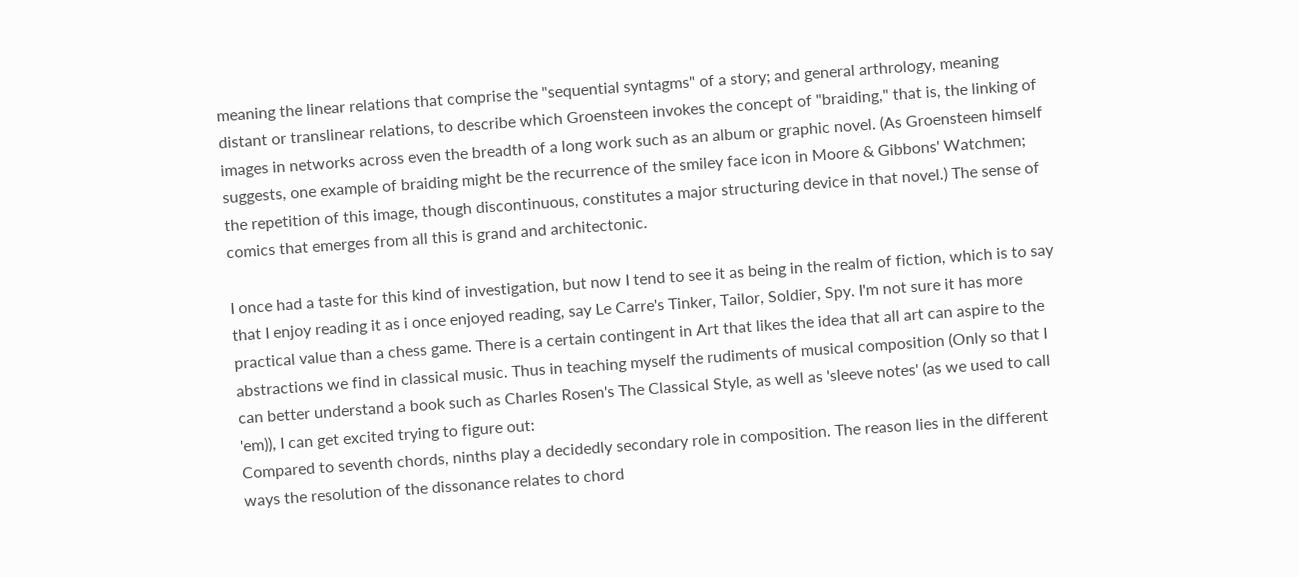meaning the linear relations that comprise the "sequential syntagms" of a story; and general arthrology, meaning distant or translinear relations, to describe which Groensteen invokes the concept of "braiding," that is, the linking of images in networks across even the breadth of a long work such as an album or graphic novel. (As Groensteen himself suggests, one example of braiding might be the recurrence of the smiley face icon in Moore & Gibbons' Watchmen; the repetition of this image, though discontinuous, constitutes a major structuring device in that novel.) The sense of comics that emerges from all this is grand and architectonic.

I once had a taste for this kind of investigation, but now I tend to see it as being in the realm of fiction, which is to say that I enjoy reading it as i once enjoyed reading, say Le Carre's Tinker, Tailor, Soldier, Spy. I'm not sure it has more practical value than a chess game. There is a certain contingent in Art that likes the idea that all art can aspire to the abstractions we find in classical music. Thus in teaching myself the rudiments of musical composition (Only so that I can better understand a book such as Charles Rosen's The Classical Style, as well as 'sleeve notes' (as we used to call 'em)), I can get excited trying to figure out:
Compared to seventh chords, ninths play a decidedly secondary role in composition. The reason lies in the different ways the resolution of the dissonance relates to chord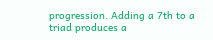progression. Adding a 7th to a triad produces a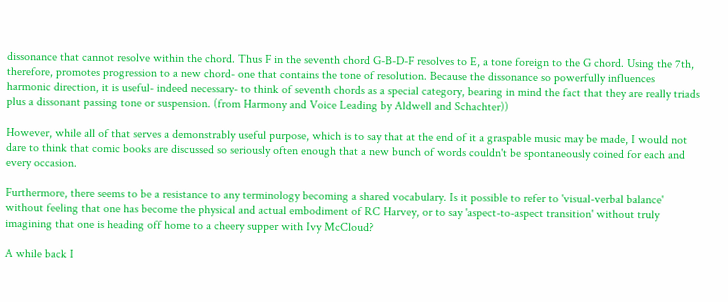dissonance that cannot resolve within the chord. Thus F in the seventh chord G-B-D-F resolves to E, a tone foreign to the G chord. Using the 7th, therefore, promotes progression to a new chord- one that contains the tone of resolution. Because the dissonance so powerfully influences harmonic direction, it is useful- indeed necessary- to think of seventh chords as a special category, bearing in mind the fact that they are really triads plus a dissonant passing tone or suspension. (from Harmony and Voice Leading by Aldwell and Schachter))

However, while all of that serves a demonstrably useful purpose, which is to say that at the end of it a graspable music may be made, I would not dare to think that comic books are discussed so seriously often enough that a new bunch of words couldn't be spontaneously coined for each and every occasion.

Furthermore, there seems to be a resistance to any terminology becoming a shared vocabulary. Is it possible to refer to 'visual-verbal balance' without feeling that one has become the physical and actual embodiment of RC Harvey, or to say 'aspect-to-aspect transition' without truly imagining that one is heading off home to a cheery supper with Ivy McCloud?

A while back I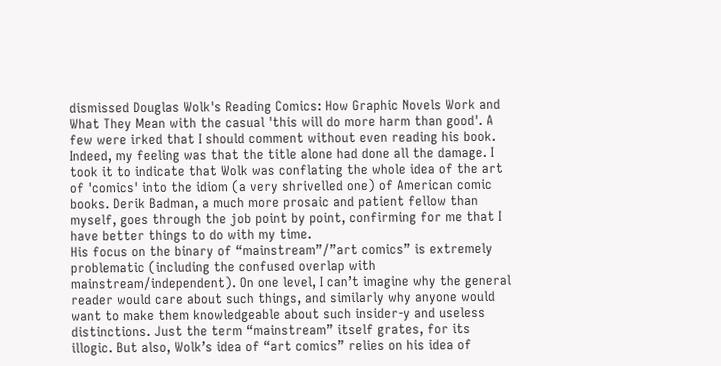dismissed Douglas Wolk's Reading Comics: How Graphic Novels Work and What They Mean with the casual 'this will do more harm than good'. A few were irked that I should comment without even reading his book. Indeed, my feeling was that the title alone had done all the damage. I took it to indicate that Wolk was conflating the whole idea of the art of 'comics' into the idiom (a very shrivelled one) of American comic books. Derik Badman, a much more prosaic and patient fellow than myself, goes through the job point by point, confirming for me that I have better things to do with my time.
His focus on the binary of “mainstream”/”art comics” is extremely problematic (including the confused overlap with mainstream/independent). On one level, I can’t imagine why the general reader would care about such things, and similarly why anyone would want to make them knowledgeable about such insider-y and useless distinctions. Just the term “mainstream” itself grates, for its illogic. But also, Wolk’s idea of “art comics” relies on his idea of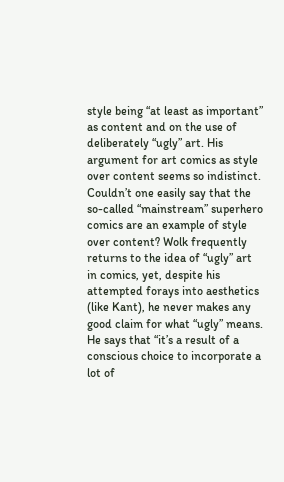style being “at least as important” as content and on the use of deliberately “ugly” art. His argument for art comics as style over content seems so indistinct. Couldn’t one easily say that the so-called “mainstream” superhero comics are an example of style over content? Wolk frequently returns to the idea of “ugly” art in comics, yet, despite his attempted forays into aesthetics (like Kant), he never makes any good claim for what “ugly” means. He says that “it’s a result of a conscious choice to incorporate a lot of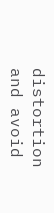distortion and avoid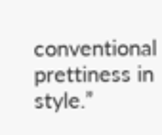conventional prettiness in style.”